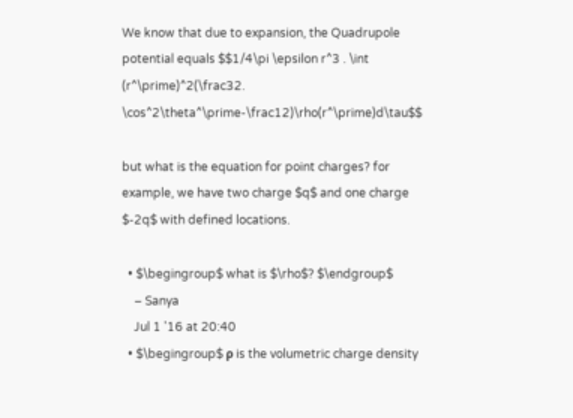We know that due to expansion, the Quadrupole potential equals $$1/4\pi \epsilon r^3 . \int (r^\prime)^2(\frac32. \cos^2\theta^\prime-\frac12)\rho(r^\prime)d\tau$$

but what is the equation for point charges? for example, we have two charge $q$ and one charge $-2q$ with defined locations.

  • $\begingroup$ what is $\rho$? $\endgroup$
    – Sanya
    Jul 1 '16 at 20:40
  • $\begingroup$ ρ is the volumetric charge density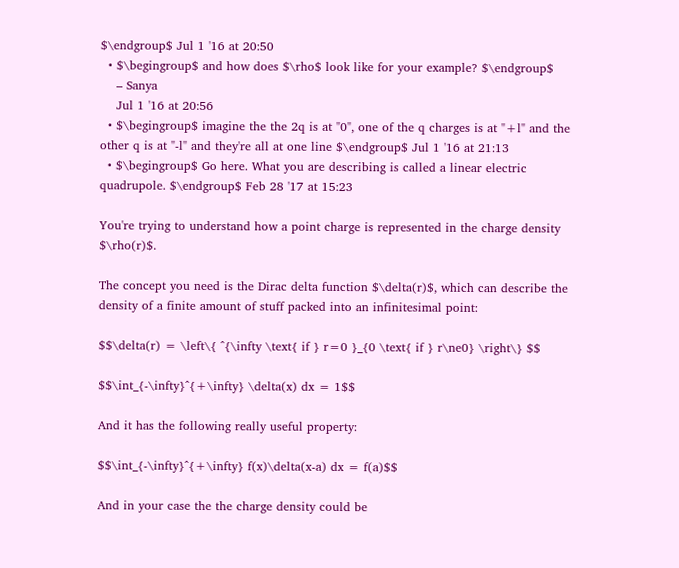$\endgroup$ Jul 1 '16 at 20:50
  • $\begingroup$ and how does $\rho$ look like for your example? $\endgroup$
    – Sanya
    Jul 1 '16 at 20:56
  • $\begingroup$ imagine the the 2q is at "0", one of the q charges is at "+l" and the other q is at "-l" and they're all at one line $\endgroup$ Jul 1 '16 at 21:13
  • $\begingroup$ Go here. What you are describing is called a linear electric quadrupole. $\endgroup$ Feb 28 '17 at 15:23

You're trying to understand how a point charge is represented in the charge density $\rho(r)$.

The concept you need is the Dirac delta function $\delta(r)$, which can describe the density of a finite amount of stuff packed into an infinitesimal point:

$$\delta(r) = \left\{ ^{\infty \text{ if } r=0 }_{0 \text{ if } r\ne0} \right\} $$

$$\int_{-\infty}^{+\infty} \delta(x) dx = 1$$

And it has the following really useful property:

$$\int_{-\infty}^{+\infty} f(x)\delta(x-a) dx = f(a)$$

And in your case the the charge density could be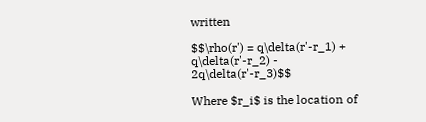written

$$\rho(r') = q\delta(r'-r_1) + q\delta(r'-r_2) - 2q\delta(r'-r_3)$$

Where $r_i$ is the location of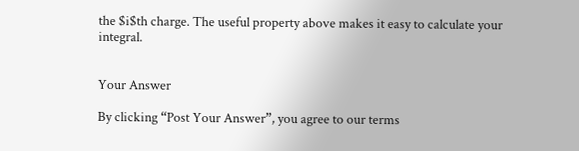the $i$th charge. The useful property above makes it easy to calculate your integral.


Your Answer

By clicking “Post Your Answer”, you agree to our terms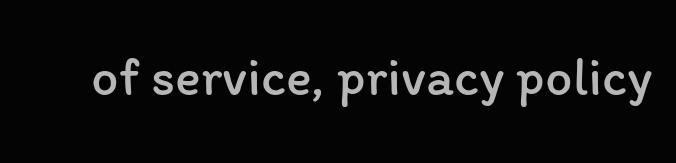of service, privacy policy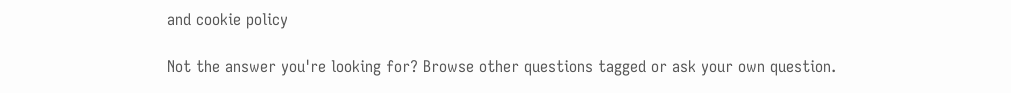and cookie policy

Not the answer you're looking for? Browse other questions tagged or ask your own question.